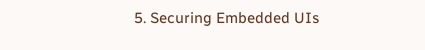5. Securing Embedded UIs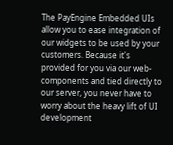The PayEngine Embedded UIs allow you to ease integration of our widgets to be used by your customers. Because it's provided for you via our web-components and tied directly to our server, you never have to worry about the heavy lift of UI development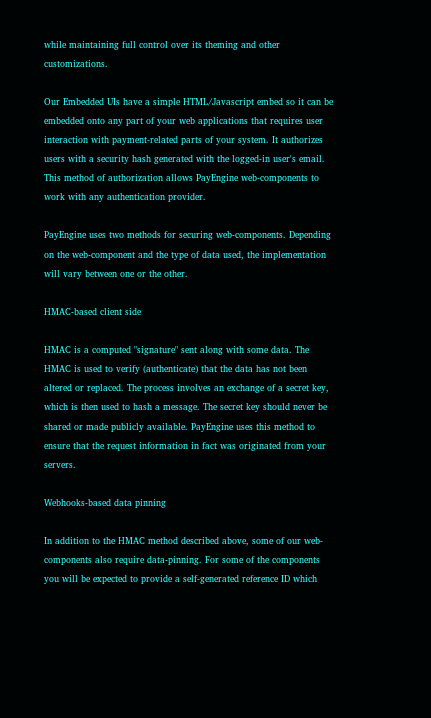while maintaining full control over its theming and other customizations.

Our Embedded UIs have a simple HTML/Javascript embed so it can be embedded onto any part of your web applications that requires user interaction with payment-related parts of your system. It authorizes users with a security hash generated with the logged-in user's email. This method of authorization allows PayEngine web-components to work with any authentication provider.

PayEngine uses two methods for securing web-components. Depending on the web-component and the type of data used, the implementation will vary between one or the other.

HMAC-based client side

HMAC is a computed "signature" sent along with some data. The HMAC is used to verify (authenticate) that the data has not been altered or replaced. The process involves an exchange of a secret key, which is then used to hash a message. The secret key should never be shared or made publicly available. PayEngine uses this method to ensure that the request information in fact was originated from your servers.

Webhooks-based data pinning

In addition to the HMAC method described above, some of our web-components also require data-pinning. For some of the components you will be expected to provide a self-generated reference ID which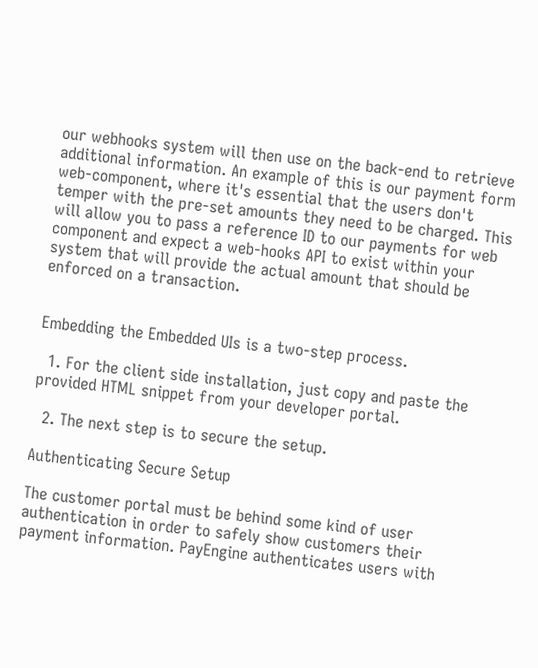our webhooks system will then use on the back-end to retrieve additional information. An example of this is our payment form web-component, where it's essential that the users don't temper with the pre-set amounts they need to be charged. This will allow you to pass a reference ID to our payments for web component and expect a web-hooks API to exist within your system that will provide the actual amount that should be enforced on a transaction.


Embedding the Embedded UIs is a two-step process.

  1. For the client side installation, just copy and paste the provided HTML snippet from your developer portal.

  2. The next step is to secure the setup.

Authenticating Secure Setup

The customer portal must be behind some kind of user authentication in order to safely show customers their payment information. PayEngine authenticates users with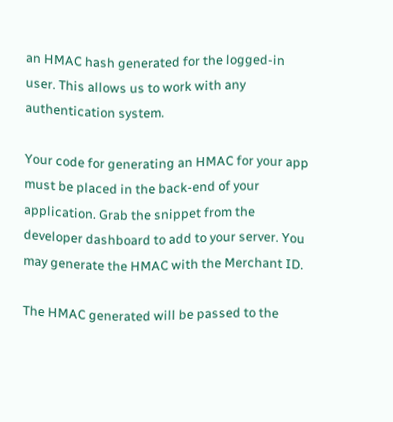an HMAC hash generated for the logged-in user. This allows us to work with any authentication system.

Your code for generating an HMAC for your app must be placed in the back-end of your application. Grab the snippet from the developer dashboard to add to your server. You may generate the HMAC with the Merchant ID.

The HMAC generated will be passed to the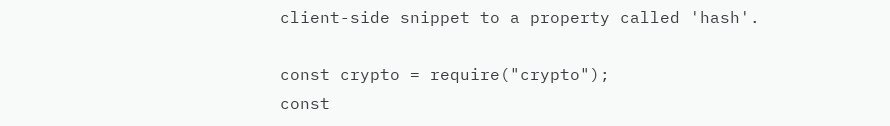client-side snippet to a property called 'hash'.

const crypto = require("crypto");
const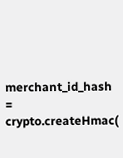merchant_id_hash = crypto.createHmac(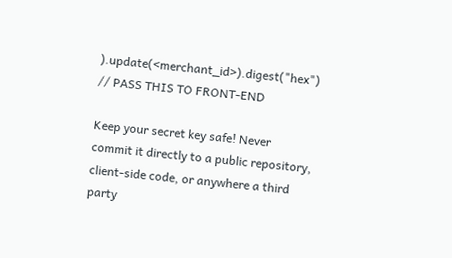).update(<merchant_id>).digest("hex") // PASS THIS TO FRONT-END

Keep your secret key safe! Never commit it directly to a public repository, client-side code, or anywhere a third party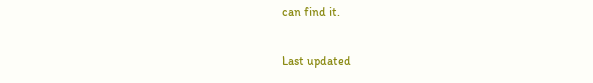can find it.

Last updated